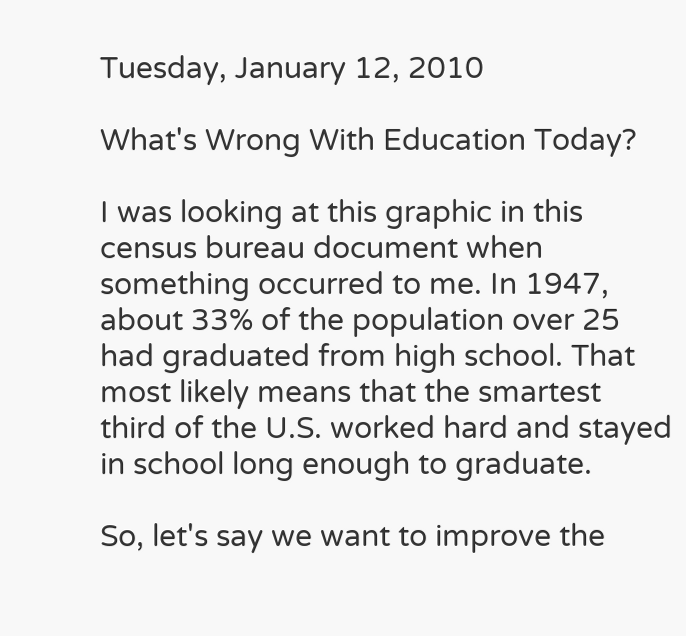Tuesday, January 12, 2010

What's Wrong With Education Today?

I was looking at this graphic in this census bureau document when something occurred to me. In 1947, about 33% of the population over 25 had graduated from high school. That most likely means that the smartest third of the U.S. worked hard and stayed in school long enough to graduate.

So, let's say we want to improve the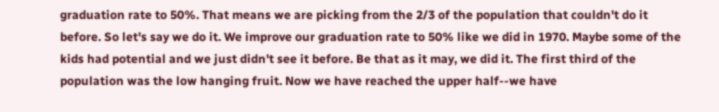graduation rate to 50%. That means we are picking from the 2/3 of the population that couldn't do it before. So let's say we do it. We improve our graduation rate to 50% like we did in 1970. Maybe some of the kids had potential and we just didn't see it before. Be that as it may, we did it. The first third of the population was the low hanging fruit. Now we have reached the upper half--we have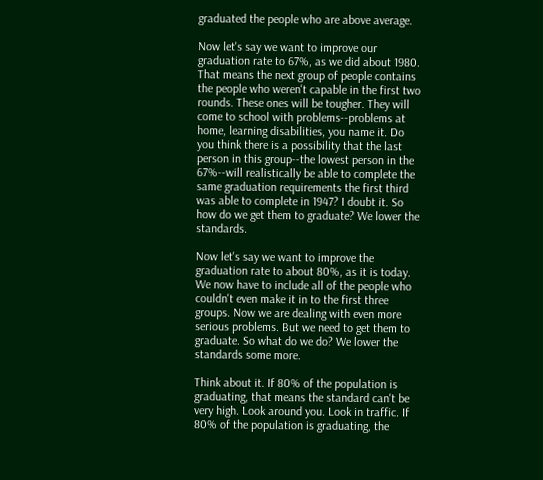graduated the people who are above average.

Now let's say we want to improve our graduation rate to 67%, as we did about 1980. That means the next group of people contains the people who weren't capable in the first two rounds. These ones will be tougher. They will come to school with problems--problems at home, learning disabilities, you name it. Do you think there is a possibility that the last person in this group--the lowest person in the 67%--will realistically be able to complete the same graduation requirements the first third was able to complete in 1947? I doubt it. So how do we get them to graduate? We lower the standards.

Now let's say we want to improve the graduation rate to about 80%, as it is today. We now have to include all of the people who couldn't even make it in to the first three groups. Now we are dealing with even more serious problems. But we need to get them to graduate. So what do we do? We lower the standards some more.

Think about it. If 80% of the population is graduating, that means the standard can't be very high. Look around you. Look in traffic. If 80% of the population is graduating, the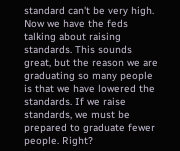standard can't be very high. Now we have the feds talking about raising standards. This sounds great, but the reason we are graduating so many people is that we have lowered the standards. If we raise standards, we must be prepared to graduate fewer people. Right?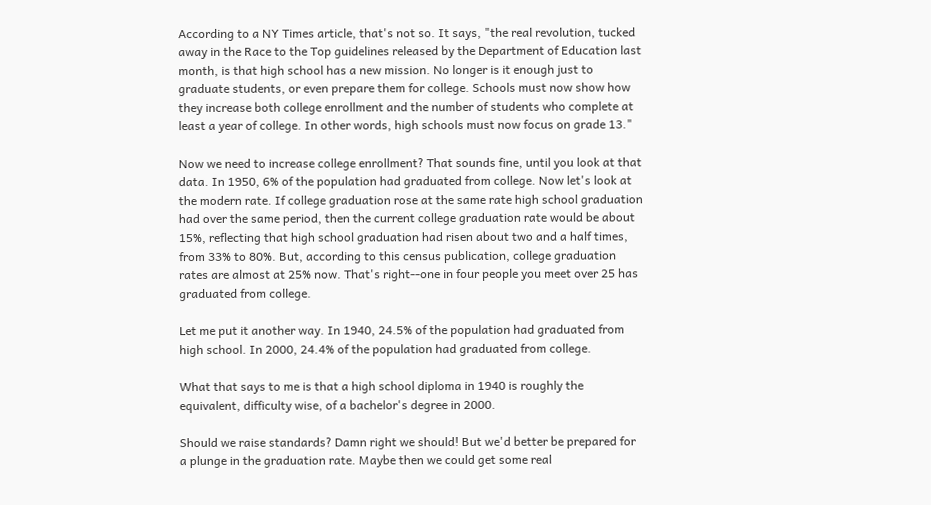According to a NY Times article, that's not so. It says, "the real revolution, tucked away in the Race to the Top guidelines released by the Department of Education last month, is that high school has a new mission. No longer is it enough just to graduate students, or even prepare them for college. Schools must now show how they increase both college enrollment and the number of students who complete at least a year of college. In other words, high schools must now focus on grade 13."

Now we need to increase college enrollment? That sounds fine, until you look at that data. In 1950, 6% of the population had graduated from college. Now let's look at the modern rate. If college graduation rose at the same rate high school graduation had over the same period, then the current college graduation rate would be about 15%, reflecting that high school graduation had risen about two and a half times, from 33% to 80%. But, according to this census publication, college graduation rates are almost at 25% now. That's right--one in four people you meet over 25 has graduated from college.

Let me put it another way. In 1940, 24.5% of the population had graduated from high school. In 2000, 24.4% of the population had graduated from college.

What that says to me is that a high school diploma in 1940 is roughly the equivalent, difficulty wise, of a bachelor's degree in 2000.

Should we raise standards? Damn right we should! But we'd better be prepared for a plunge in the graduation rate. Maybe then we could get some real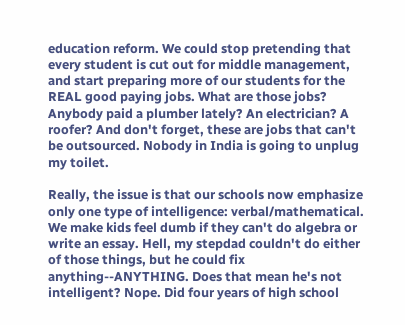education reform. We could stop pretending that every student is cut out for middle management, and start preparing more of our students for the REAL good paying jobs. What are those jobs? Anybody paid a plumber lately? An electrician? A roofer? And don't forget, these are jobs that can't be outsourced. Nobody in India is going to unplug my toilet.

Really, the issue is that our schools now emphasize only one type of intelligence: verbal/mathematical. We make kids feel dumb if they can't do algebra or write an essay. Hell, my stepdad couldn't do either of those things, but he could fix anything--ANYTHING. Does that mean he's not intelligent? Nope. Did four years of high school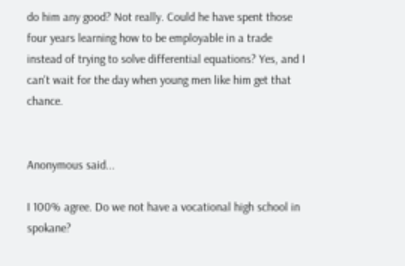do him any good? Not really. Could he have spent those four years learning how to be employable in a trade instead of trying to solve differential equations? Yes, and I can't wait for the day when young men like him get that chance.


Anonymous said...

I 100% agree. Do we not have a vocational high school in spokane?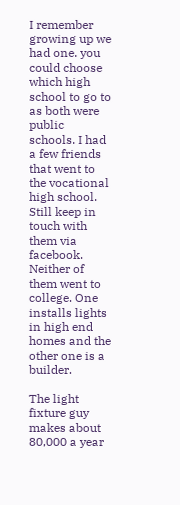I remember growing up we had one. you could choose which high school to go to as both were public schools. I had a few friends that went to the vocational high school. Still keep in touch with them via facebook. Neither of them went to college. One installs lights in high end homes and the other one is a builder.

The light fixture guy makes about 80,000 a year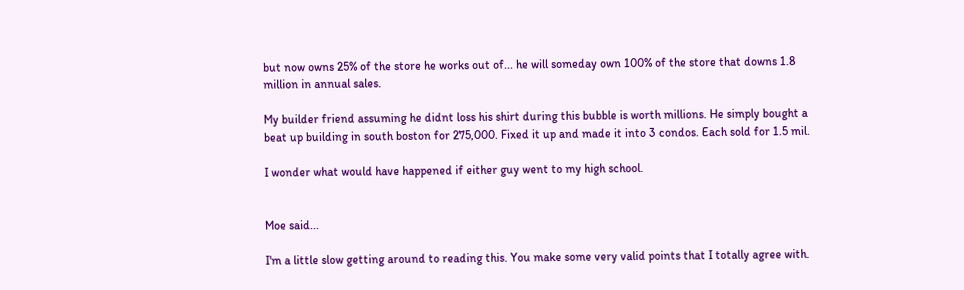but now owns 25% of the store he works out of... he will someday own 100% of the store that downs 1.8 million in annual sales.

My builder friend assuming he didnt loss his shirt during this bubble is worth millions. He simply bought a beat up building in south boston for 275,000. Fixed it up and made it into 3 condos. Each sold for 1.5 mil.

I wonder what would have happened if either guy went to my high school.


Moe said...

I'm a little slow getting around to reading this. You make some very valid points that I totally agree with.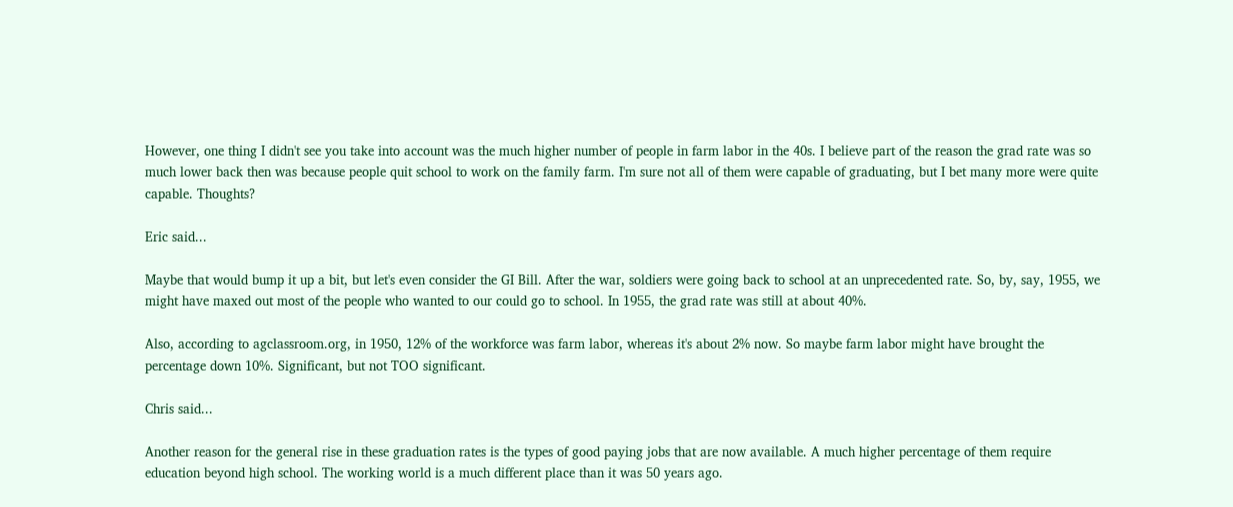However, one thing I didn't see you take into account was the much higher number of people in farm labor in the 40s. I believe part of the reason the grad rate was so much lower back then was because people quit school to work on the family farm. I'm sure not all of them were capable of graduating, but I bet many more were quite capable. Thoughts?

Eric said...

Maybe that would bump it up a bit, but let's even consider the GI Bill. After the war, soldiers were going back to school at an unprecedented rate. So, by, say, 1955, we might have maxed out most of the people who wanted to our could go to school. In 1955, the grad rate was still at about 40%.

Also, according to agclassroom.org, in 1950, 12% of the workforce was farm labor, whereas it's about 2% now. So maybe farm labor might have brought the percentage down 10%. Significant, but not TOO significant.

Chris said...

Another reason for the general rise in these graduation rates is the types of good paying jobs that are now available. A much higher percentage of them require education beyond high school. The working world is a much different place than it was 50 years ago.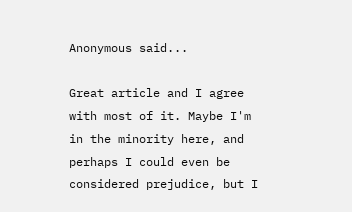Anonymous said...

Great article and I agree with most of it. Maybe I'm in the minority here, and perhaps I could even be considered prejudice, but I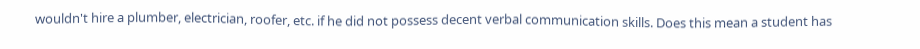wouldn't hire a plumber, electrician, roofer, etc. if he did not possess decent verbal communication skills. Does this mean a student has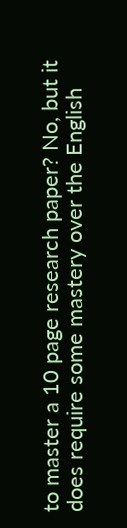to master a 10 page research paper? No, but it does require some mastery over the English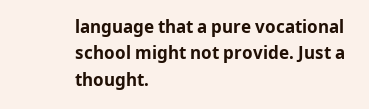language that a pure vocational school might not provide. Just a thought.